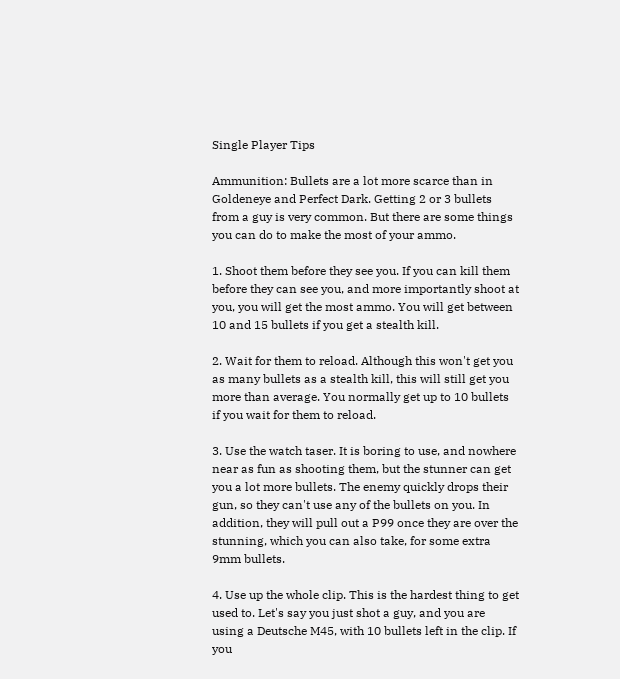Single Player Tips

Ammunition: Bullets are a lot more scarce than in Goldeneye and Perfect Dark. Getting 2 or 3 bullets from a guy is very common. But there are some things you can do to make the most of your ammo.

1. Shoot them before they see you. If you can kill them before they can see you, and more importantly shoot at you, you will get the most ammo. You will get between 10 and 15 bullets if you get a stealth kill.

2. Wait for them to reload. Although this won't get you as many bullets as a stealth kill, this will still get you more than average. You normally get up to 10 bullets if you wait for them to reload.

3. Use the watch taser. It is boring to use, and nowhere near as fun as shooting them, but the stunner can get you a lot more bullets. The enemy quickly drops their gun, so they can't use any of the bullets on you. In addition, they will pull out a P99 once they are over the stunning, which you can also take, for some extra 9mm bullets.

4. Use up the whole clip. This is the hardest thing to get used to. Let's say you just shot a guy, and you are using a Deutsche M45, with 10 bullets left in the clip. If you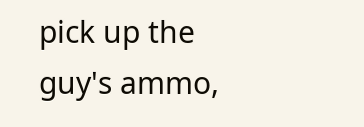pick up the guy's ammo,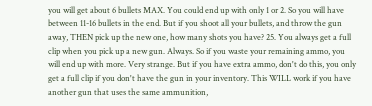you will get about 6 bullets MAX. You could end up with only 1 or 2. So you will have between 11-16 bullets in the end. But if you shoot all your bullets, and throw the gun away, THEN pick up the new one, how many shots you have? 25. You always get a full clip when you pick up a new gun. Always. So if you waste your remaining ammo, you will end up with more. Very strange. But if you have extra ammo, don't do this, you only get a full clip if you don't have the gun in your inventory. This WILL work if you have another gun that uses the same ammunition,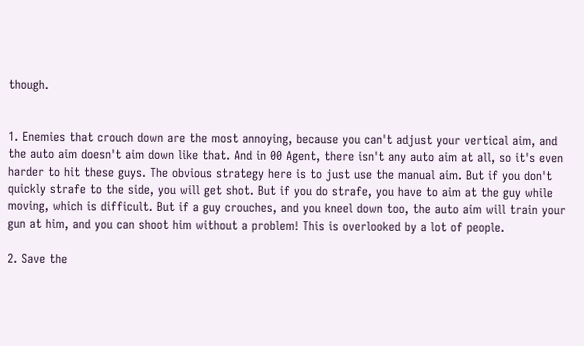though.


1. Enemies that crouch down are the most annoying, because you can't adjust your vertical aim, and the auto aim doesn't aim down like that. And in 00 Agent, there isn't any auto aim at all, so it's even harder to hit these guys. The obvious strategy here is to just use the manual aim. But if you don't quickly strafe to the side, you will get shot. But if you do strafe, you have to aim at the guy while moving, which is difficult. But if a guy crouches, and you kneel down too, the auto aim will train your gun at him, and you can shoot him without a problem! This is overlooked by a lot of people.

2. Save the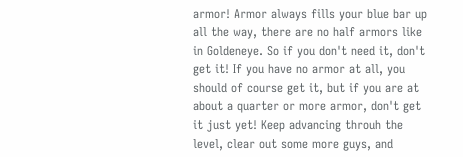armor! Armor always fills your blue bar up all the way, there are no half armors like in Goldeneye. So if you don't need it, don't get it! If you have no armor at all, you should of course get it, but if you are at about a quarter or more armor, don't get it just yet! Keep advancing throuh the level, clear out some more guys, and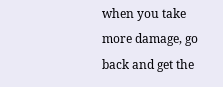when you take more damage, go back and get the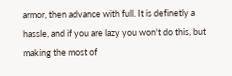armor, then advance with full. It is definetly a hassle, and if you are lazy you won't do this, but making the most of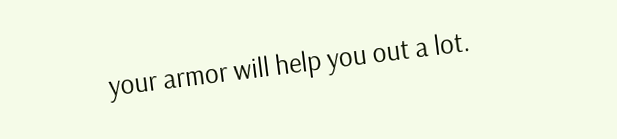your armor will help you out a lot.